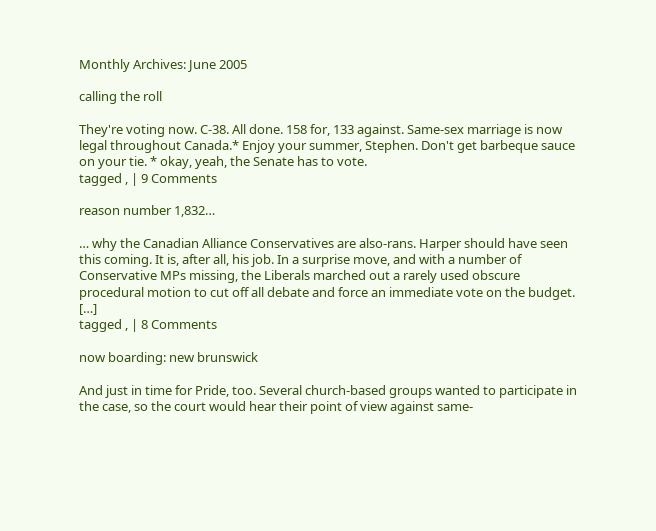Monthly Archives: June 2005

calling the roll

They're voting now. C-38. All done. 158 for, 133 against. Same-sex marriage is now legal throughout Canada.* Enjoy your summer, Stephen. Don't get barbeque sauce on your tie. * okay, yeah, the Senate has to vote.
tagged , | 9 Comments

reason number 1,832…

… why the Canadian Alliance Conservatives are also-rans. Harper should have seen this coming. It is, after all, his job. In a surprise move, and with a number of Conservative MPs missing, the Liberals marched out a rarely used obscure procedural motion to cut off all debate and force an immediate vote on the budget. […]
tagged , | 8 Comments

now boarding: new brunswick

And just in time for Pride, too. Several church-based groups wanted to participate in the case, so the court would hear their point of view against same-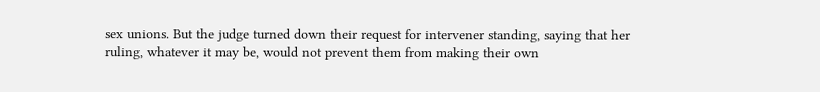sex unions. But the judge turned down their request for intervener standing, saying that her ruling, whatever it may be, would not prevent them from making their own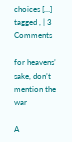choices […]
tagged , | 3 Comments

for heavens’ sake, don’t mention the war

A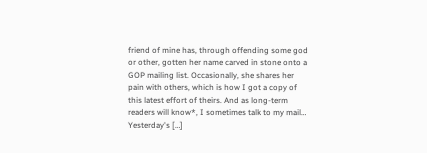friend of mine has, through offending some god or other, gotten her name carved in stone onto a GOP mailing list. Occasionally, she shares her pain with others, which is how I got a copy of this latest effort of theirs. And as long-term readers will know*, I sometimes talk to my mail… Yesterday's […]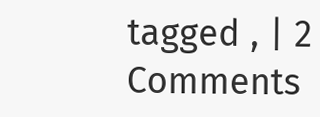tagged , | 2 Comments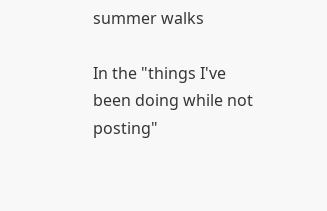summer walks

In the "things I've been doing while not posting"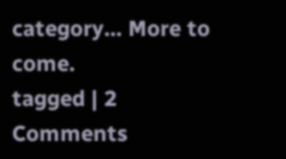category... More to come.
tagged | 2 Comments